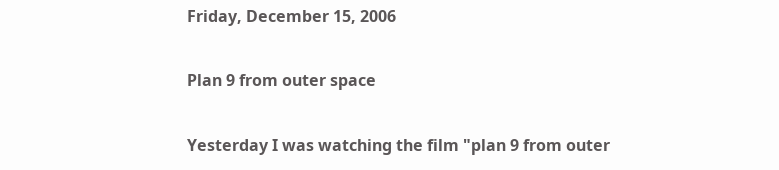Friday, December 15, 2006

Plan 9 from outer space

Yesterday I was watching the film "plan 9 from outer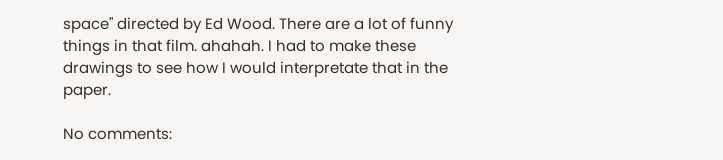space" directed by Ed Wood. There are a lot of funny things in that film. ahahah. I had to make these drawings to see how I would interpretate that in the paper.

No comments: